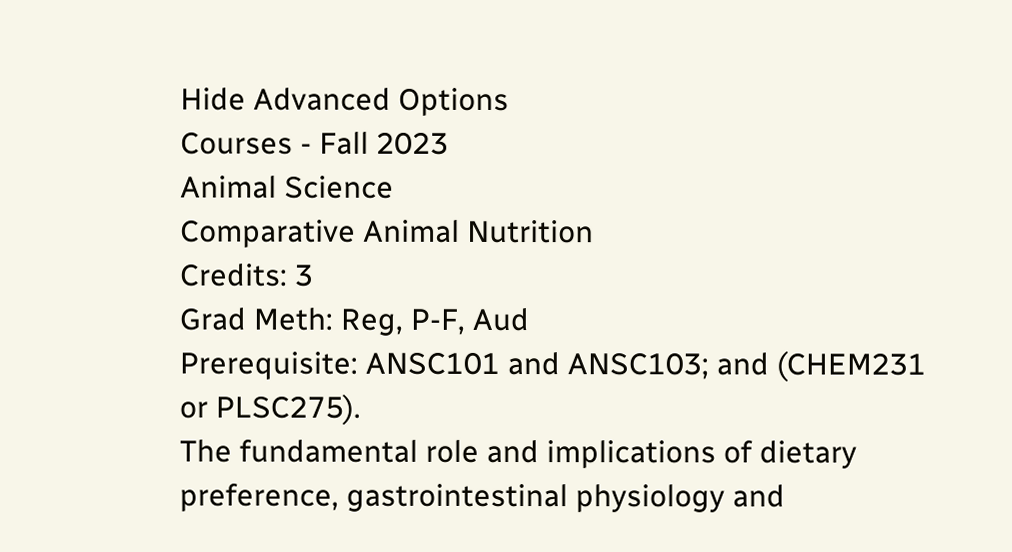Hide Advanced Options
Courses - Fall 2023
Animal Science
Comparative Animal Nutrition
Credits: 3
Grad Meth: Reg, P-F, Aud
Prerequisite: ANSC101 and ANSC103; and (CHEM231 or PLSC275).
The fundamental role and implications of dietary preference, gastrointestinal physiology and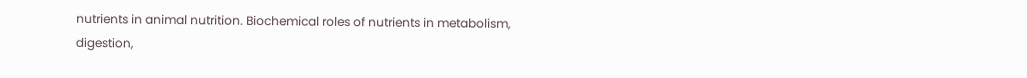nutrients in animal nutrition. Biochemical roles of nutrients in metabolism, digestion,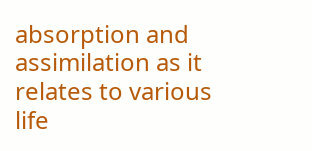absorption and assimilation as it relates to various life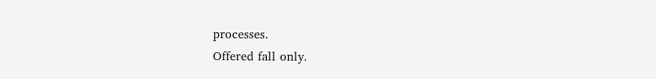processes.
Offered fall only.